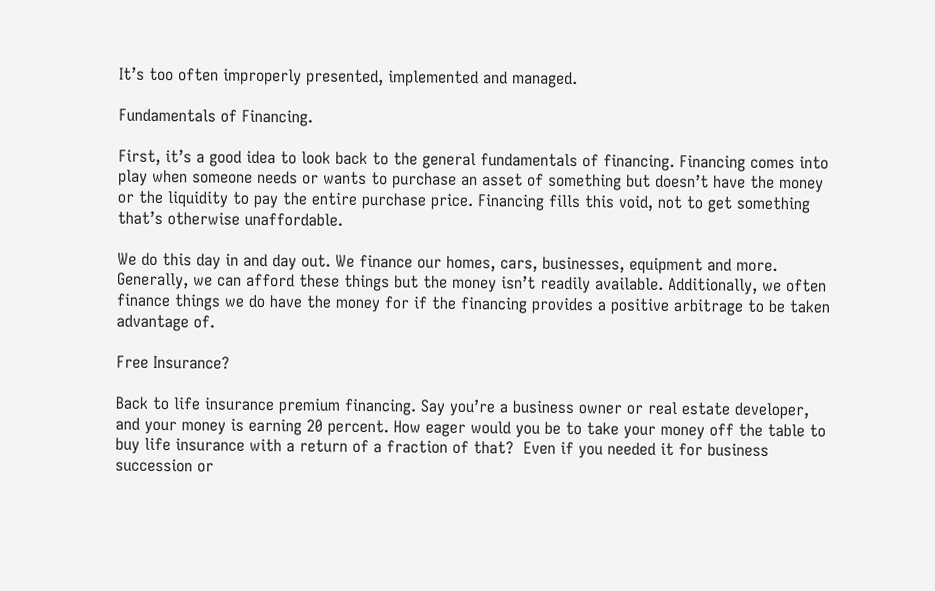It’s too often improperly presented, implemented and managed.

Fundamentals of Financing.

First, it’s a good idea to look back to the general fundamentals of financing. Financing comes into play when someone needs or wants to purchase an asset of something but doesn’t have the money or the liquidity to pay the entire purchase price. Financing fills this void, not to get something that’s otherwise unaffordable.

We do this day in and day out. We finance our homes, cars, businesses, equipment and more. Generally, we can afford these things but the money isn’t readily available. Additionally, we often finance things we do have the money for if the financing provides a positive arbitrage to be taken advantage of.

Free Insurance?

Back to life insurance premium financing. Say you’re a business owner or real estate developer, and your money is earning 20 percent. How eager would you be to take your money off the table to buy life insurance with a return of a fraction of that?  Even if you needed it for business succession or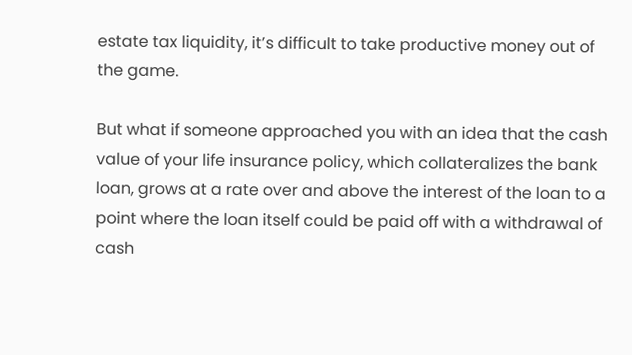estate tax liquidity, it’s difficult to take productive money out of the game.

But what if someone approached you with an idea that the cash value of your life insurance policy, which collateralizes the bank loan, grows at a rate over and above the interest of the loan to a point where the loan itself could be paid off with a withdrawal of cash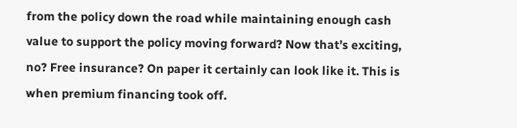from the policy down the road while maintaining enough cash value to support the policy moving forward? Now that’s exciting, no? Free insurance? On paper it certainly can look like it. This is when premium financing took off.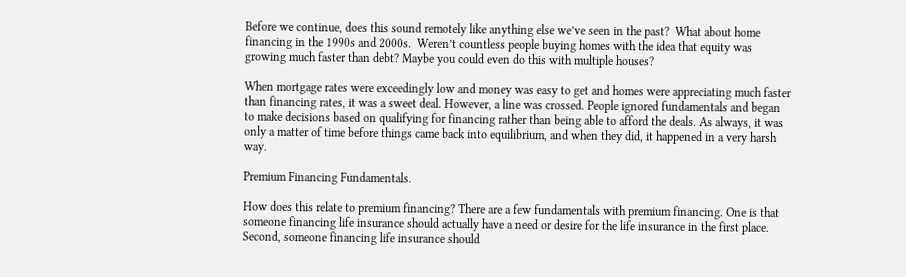Before we continue, does this sound remotely like anything else we’ve seen in the past?  What about home financing in the 1990s and 2000s.  Weren’t countless people buying homes with the idea that equity was growing much faster than debt? Maybe you could even do this with multiple houses?

When mortgage rates were exceedingly low and money was easy to get and homes were appreciating much faster than financing rates, it was a sweet deal. However, a line was crossed. People ignored fundamentals and began to make decisions based on qualifying for financing rather than being able to afford the deals. As always, it was only a matter of time before things came back into equilibrium, and when they did, it happened in a very harsh way.

Premium Financing Fundamentals.

How does this relate to premium financing? There are a few fundamentals with premium financing. One is that someone financing life insurance should actually have a need or desire for the life insurance in the first place. Second, someone financing life insurance should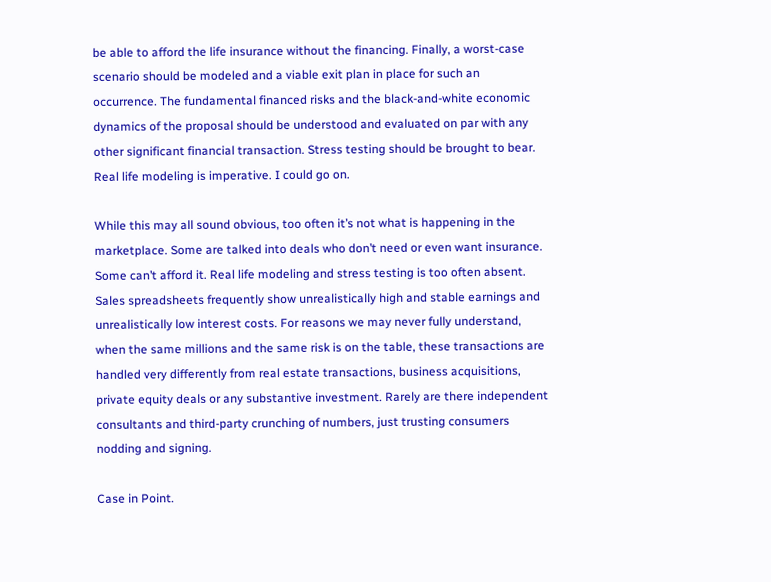be able to afford the life insurance without the financing. Finally, a worst-case scenario should be modeled and a viable exit plan in place for such an occurrence. The fundamental financed risks and the black-and-white economic dynamics of the proposal should be understood and evaluated on par with any other significant financial transaction. Stress testing should be brought to bear. Real life modeling is imperative. I could go on.

While this may all sound obvious, too often it’s not what is happening in the marketplace. Some are talked into deals who don’t need or even want insurance. Some can’t afford it. Real life modeling and stress testing is too often absent. Sales spreadsheets frequently show unrealistically high and stable earnings and unrealistically low interest costs. For reasons we may never fully understand, when the same millions and the same risk is on the table, these transactions are handled very differently from real estate transactions, business acquisitions, private equity deals or any substantive investment. Rarely are there independent consultants and third-party crunching of numbers, just trusting consumers nodding and signing.

Case in Point.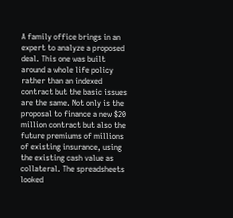A family office brings in an expert to analyze a proposed deal. This one was built around a whole life policy rather than an indexed contract but the basic issues are the same. Not only is the proposal to finance a new $20 million contract but also the future premiums of millions of existing insurance, using the existing cash value as collateral. The spreadsheets looked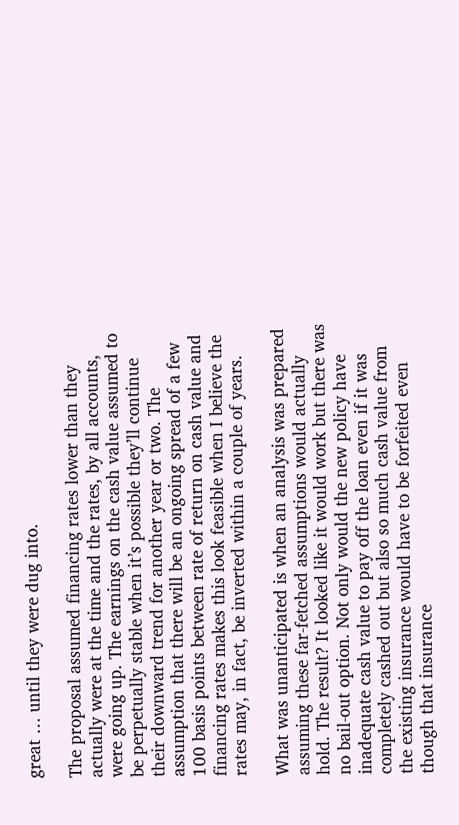great … until they were dug into.

The proposal assumed financing rates lower than they actually were at the time and the rates, by all accounts, were going up. The earnings on the cash value assumed to be perpetually stable when it’s possible they’ll continue their downward trend for another year or two. The assumption that there will be an ongoing spread of a few 100 basis points between rate of return on cash value and financing rates makes this look feasible when I believe the rates may, in fact, be inverted within a couple of years.

What was unanticipated is when an analysis was prepared assuming these far-fetched assumptions would actually hold. The result? It looked like it would work but there was no bail-out option. Not only would the new policy have inadequate cash value to pay off the loan even if it was completely cashed out but also so much cash value from the existing insurance would have to be forfeited even though that insurance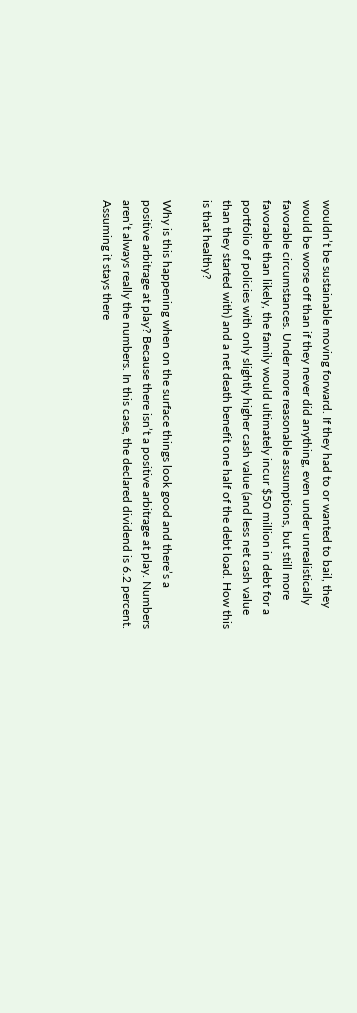wouldn’t be sustainable moving forward. If they had to or wanted to bail, they would be worse off than if they never did anything, even under unrealistically favorable circumstances. Under more reasonable assumptions, but still more favorable than likely, the family would ultimately incur $50 million in debt for a portfolio of policies with only slightly higher cash value (and less net cash value than they started with) and a net death benefit one half of the debt load. How this is that healthy?

Why is this happening when on the surface things look good and there’s a positive arbitrage at play? Because there isn’t a positive arbitrage at play. Numbers aren’t always really the numbers. In this case, the declared dividend is 6.2 percent. Assuming it stays there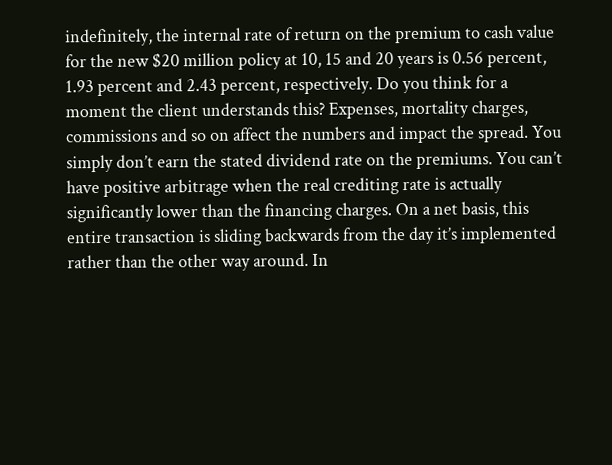indefinitely, the internal rate of return on the premium to cash value for the new $20 million policy at 10, 15 and 20 years is 0.56 percent, 1.93 percent and 2.43 percent, respectively. Do you think for a moment the client understands this? Expenses, mortality charges, commissions and so on affect the numbers and impact the spread. You simply don’t earn the stated dividend rate on the premiums. You can’t have positive arbitrage when the real crediting rate is actually significantly lower than the financing charges. On a net basis, this entire transaction is sliding backwards from the day it’s implemented rather than the other way around. In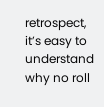retrospect, it’s easy to understand why no roll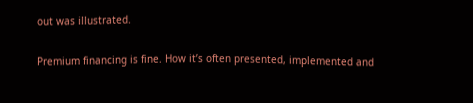out was illustrated.

Premium financing is fine. How it’s often presented, implemented and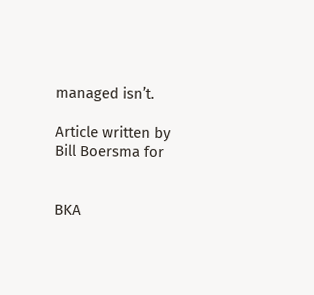managed isn’t.

Article written by Bill Boersma for


BKA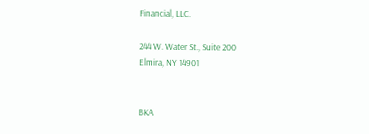Financial, LLC.

244 W. Water St., Suite 200
Elmira, NY 14901


BKA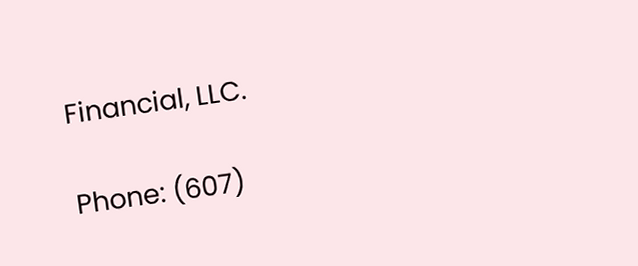Financial, LLC.

Phone: (607)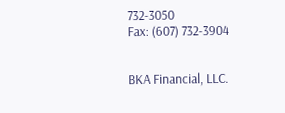732-3050
Fax: (607) 732-3904


BKA Financial, LLC.